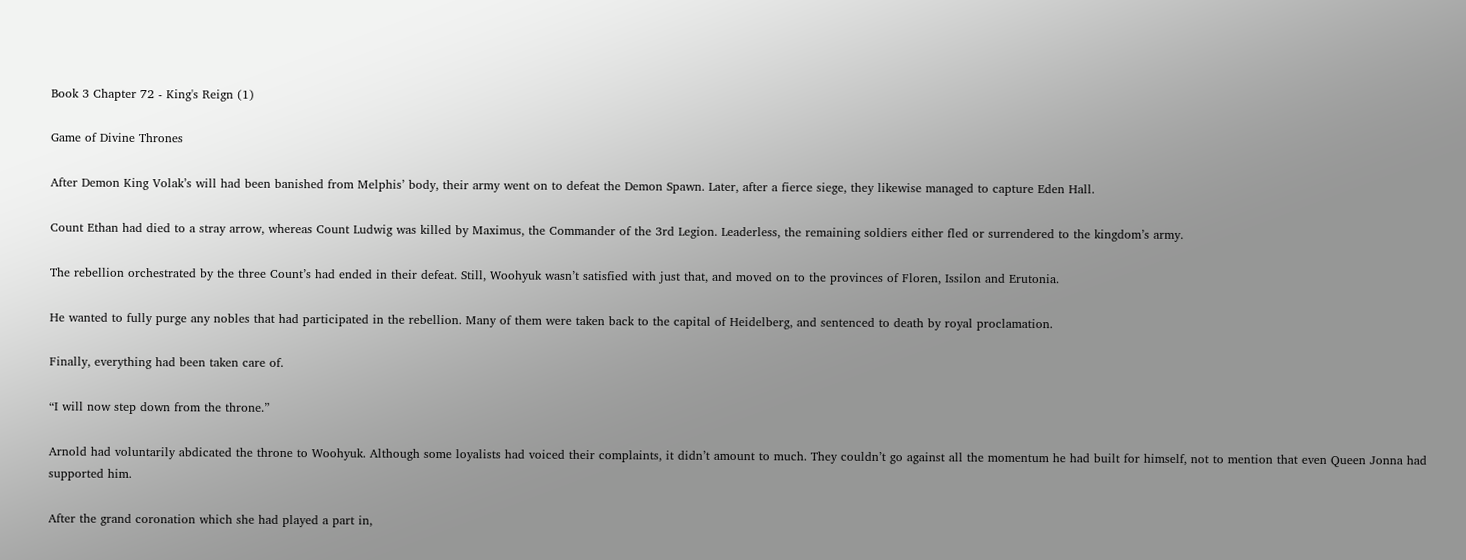Book 3 Chapter 72 - King's Reign (1)

Game of Divine Thrones

After Demon King Volak’s will had been banished from Melphis’ body, their army went on to defeat the Demon Spawn. Later, after a fierce siege, they likewise managed to capture Eden Hall.

Count Ethan had died to a stray arrow, whereas Count Ludwig was killed by Maximus, the Commander of the 3rd Legion. Leaderless, the remaining soldiers either fled or surrendered to the kingdom’s army.

The rebellion orchestrated by the three Count’s had ended in their defeat. Still, Woohyuk wasn’t satisfied with just that, and moved on to the provinces of Floren, Issilon and Erutonia.

He wanted to fully purge any nobles that had participated in the rebellion. Many of them were taken back to the capital of Heidelberg, and sentenced to death by royal proclamation.

Finally, everything had been taken care of.

“I will now step down from the throne.”

Arnold had voluntarily abdicated the throne to Woohyuk. Although some loyalists had voiced their complaints, it didn’t amount to much. They couldn’t go against all the momentum he had built for himself, not to mention that even Queen Jonna had supported him.

After the grand coronation which she had played a part in,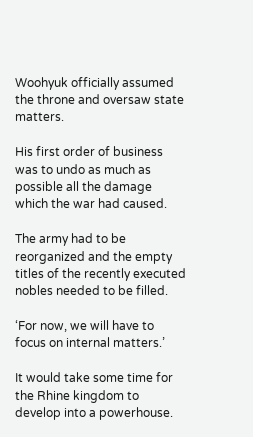Woohyuk officially assumed the throne and oversaw state matters.

His first order of business was to undo as much as possible all the damage which the war had caused.

The army had to be reorganized and the empty titles of the recently executed nobles needed to be filled.

‘For now, we will have to focus on internal matters.’

It would take some time for the Rhine kingdom to develop into a powerhouse.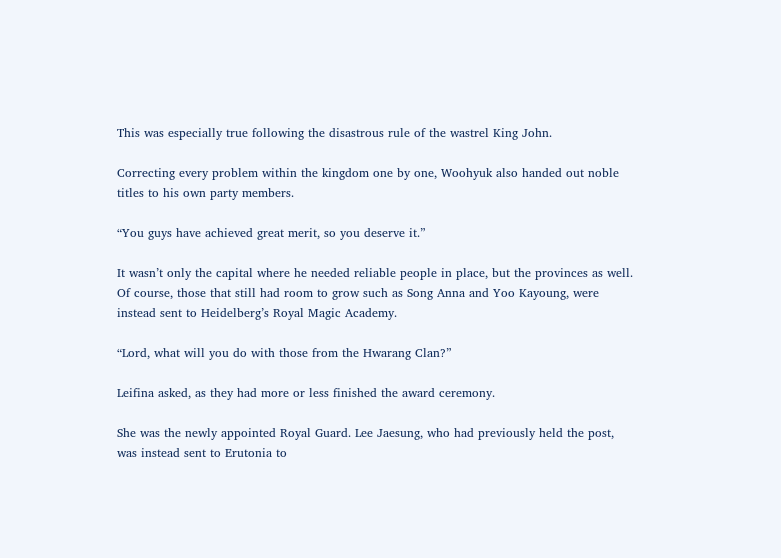This was especially true following the disastrous rule of the wastrel King John.

Correcting every problem within the kingdom one by one, Woohyuk also handed out noble titles to his own party members.

“You guys have achieved great merit, so you deserve it.”

It wasn’t only the capital where he needed reliable people in place, but the provinces as well. Of course, those that still had room to grow such as Song Anna and Yoo Kayoung, were instead sent to Heidelberg’s Royal Magic Academy.

“Lord, what will you do with those from the Hwarang Clan?”

Leifina asked, as they had more or less finished the award ceremony.

She was the newly appointed Royal Guard. Lee Jaesung, who had previously held the post, was instead sent to Erutonia to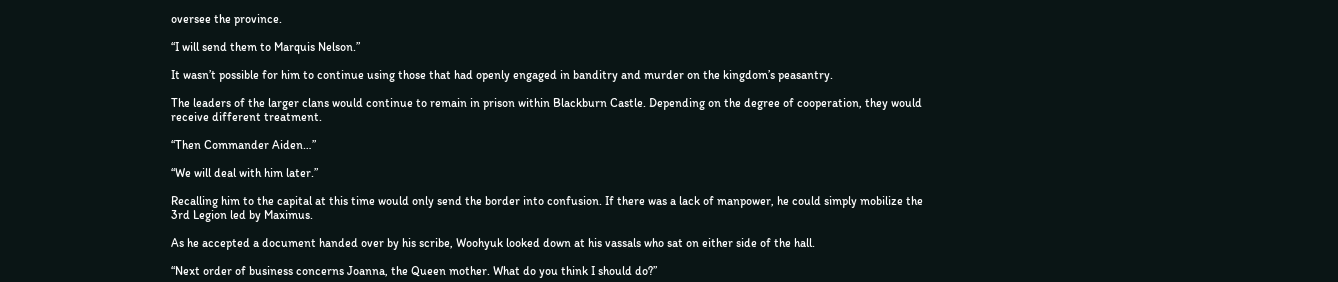oversee the province.

“I will send them to Marquis Nelson.”

It wasn’t possible for him to continue using those that had openly engaged in banditry and murder on the kingdom’s peasantry.

The leaders of the larger clans would continue to remain in prison within Blackburn Castle. Depending on the degree of cooperation, they would receive different treatment.

“Then Commander Aiden…”

“We will deal with him later.”

Recalling him to the capital at this time would only send the border into confusion. If there was a lack of manpower, he could simply mobilize the 3rd Legion led by Maximus.

As he accepted a document handed over by his scribe, Woohyuk looked down at his vassals who sat on either side of the hall.

“Next order of business concerns Joanna, the Queen mother. What do you think I should do?”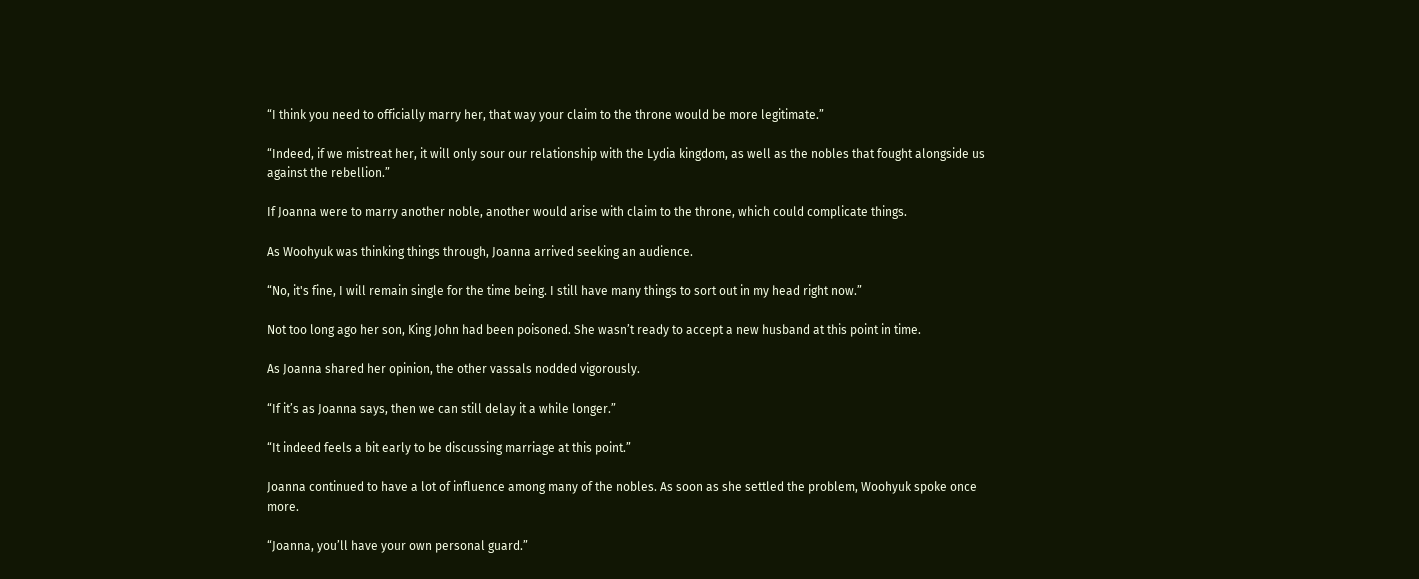“I think you need to officially marry her, that way your claim to the throne would be more legitimate.”

“Indeed, if we mistreat her, it will only sour our relationship with the Lydia kingdom, as well as the nobles that fought alongside us against the rebellion.”

If Joanna were to marry another noble, another would arise with claim to the throne, which could complicate things.

As Woohyuk was thinking things through, Joanna arrived seeking an audience.

“No, it's fine, I will remain single for the time being. I still have many things to sort out in my head right now.”

Not too long ago her son, King John had been poisoned. She wasn’t ready to accept a new husband at this point in time.

As Joanna shared her opinion, the other vassals nodded vigorously.

“If it’s as Joanna says, then we can still delay it a while longer.”

“It indeed feels a bit early to be discussing marriage at this point.”

Joanna continued to have a lot of influence among many of the nobles. As soon as she settled the problem, Woohyuk spoke once more.

“Joanna, you’ll have your own personal guard.”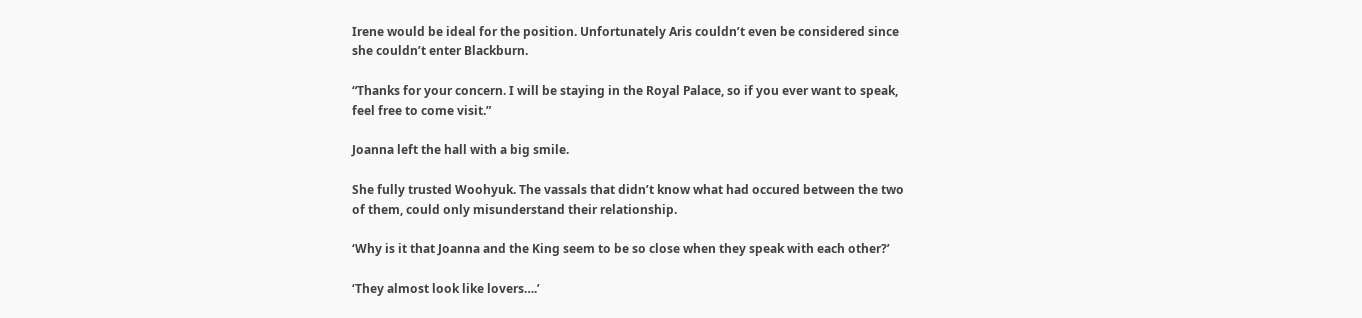Irene would be ideal for the position. Unfortunately Aris couldn’t even be considered since she couldn’t enter Blackburn.

“Thanks for your concern. I will be staying in the Royal Palace, so if you ever want to speak, feel free to come visit.”

Joanna left the hall with a big smile.

She fully trusted Woohyuk. The vassals that didn’t know what had occured between the two of them, could only misunderstand their relationship.

‘Why is it that Joanna and the King seem to be so close when they speak with each other?’

‘They almost look like lovers….’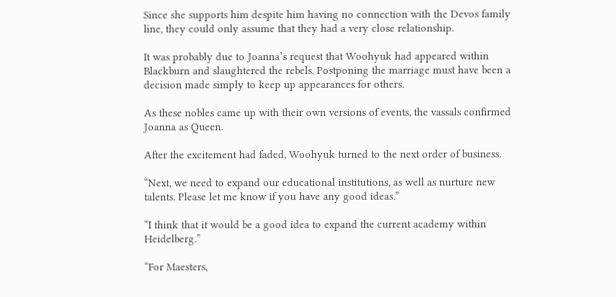Since she supports him despite him having no connection with the Devos family line, they could only assume that they had a very close relationship.

It was probably due to Joanna’s request that Woohyuk had appeared within Blackburn and slaughtered the rebels. Postponing the marriage must have been a decision made simply to keep up appearances for others.

As these nobles came up with their own versions of events, the vassals confirmed Joanna as Queen.

After the excitement had faded, Woohyuk turned to the next order of business.

“Next, we need to expand our educational institutions, as well as nurture new talents. Please let me know if you have any good ideas.”

“I think that it would be a good idea to expand the current academy within Heidelberg.”

“For Maesters,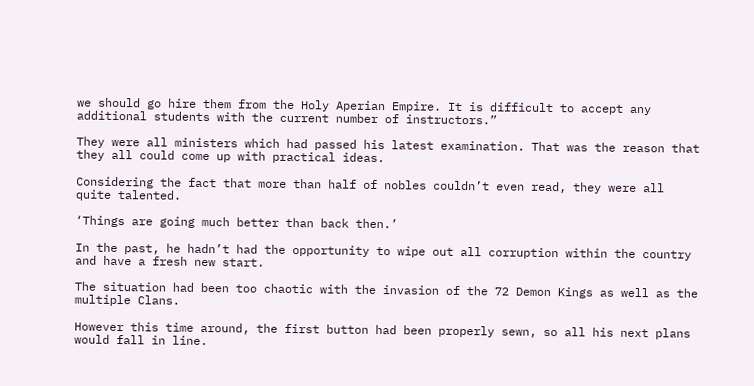we should go hire them from the Holy Aperian Empire. It is difficult to accept any additional students with the current number of instructors.”

They were all ministers which had passed his latest examination. That was the reason that they all could come up with practical ideas.

Considering the fact that more than half of nobles couldn’t even read, they were all quite talented.

‘Things are going much better than back then.’

In the past, he hadn’t had the opportunity to wipe out all corruption within the country and have a fresh new start.

The situation had been too chaotic with the invasion of the 72 Demon Kings as well as the multiple Clans.

However this time around, the first button had been properly sewn, so all his next plans would fall in line.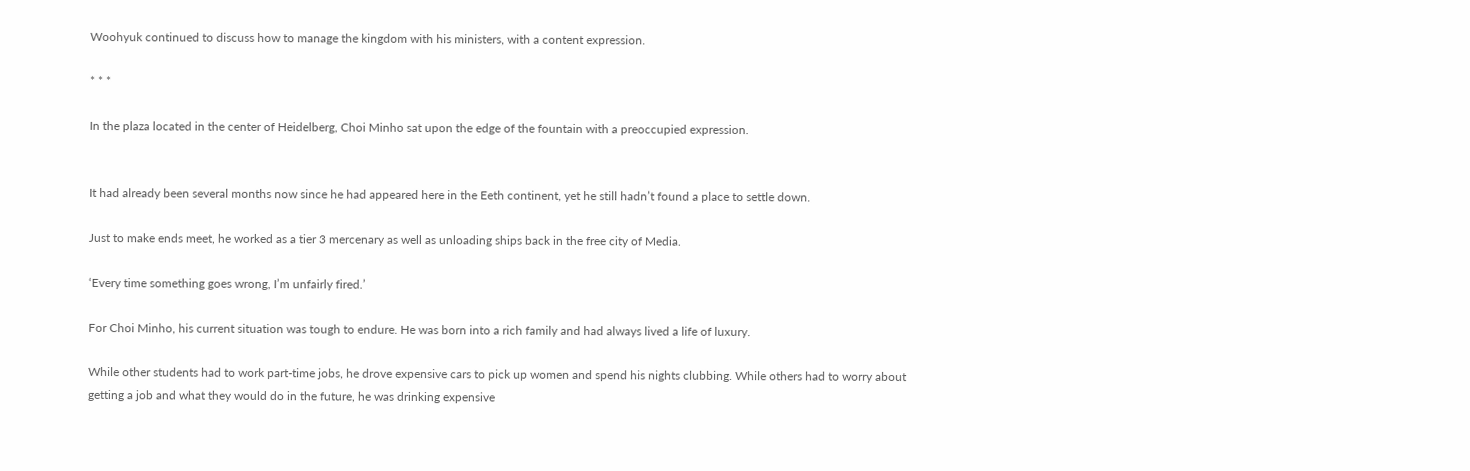Woohyuk continued to discuss how to manage the kingdom with his ministers, with a content expression.

* * *

In the plaza located in the center of Heidelberg, Choi Minho sat upon the edge of the fountain with a preoccupied expression.


It had already been several months now since he had appeared here in the Eeth continent, yet he still hadn’t found a place to settle down.

Just to make ends meet, he worked as a tier 3 mercenary as well as unloading ships back in the free city of Media.

‘Every time something goes wrong, I’m unfairly fired.’

For Choi Minho, his current situation was tough to endure. He was born into a rich family and had always lived a life of luxury.

While other students had to work part-time jobs, he drove expensive cars to pick up women and spend his nights clubbing. While others had to worry about getting a job and what they would do in the future, he was drinking expensive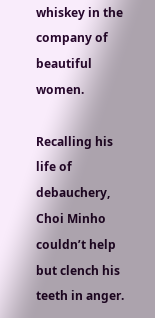whiskey in the company of beautiful women.

Recalling his life of debauchery, Choi Minho couldn’t help but clench his teeth in anger.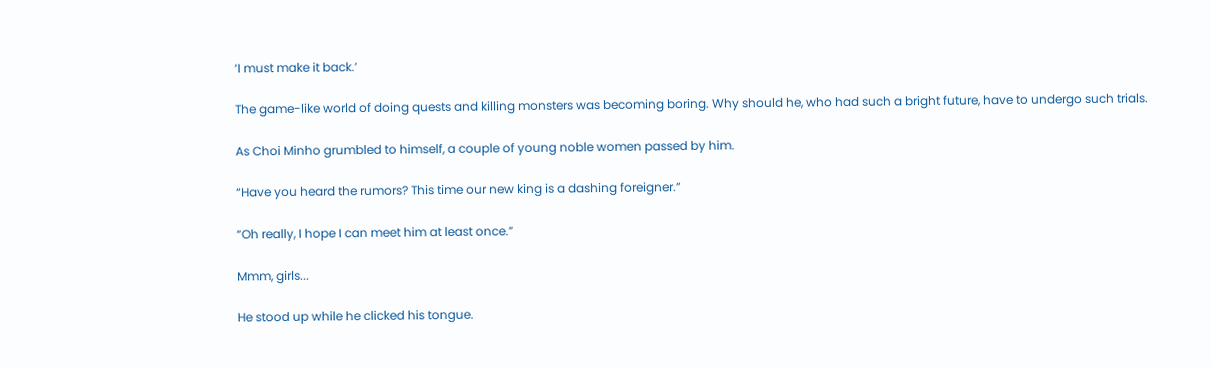‘I must make it back.’

The game-like world of doing quests and killing monsters was becoming boring. Why should he, who had such a bright future, have to undergo such trials.

As Choi Minho grumbled to himself, a couple of young noble women passed by him.

“Have you heard the rumors? This time our new king is a dashing foreigner.”

“Oh really, I hope I can meet him at least once.”

Mmm, girls...

He stood up while he clicked his tongue.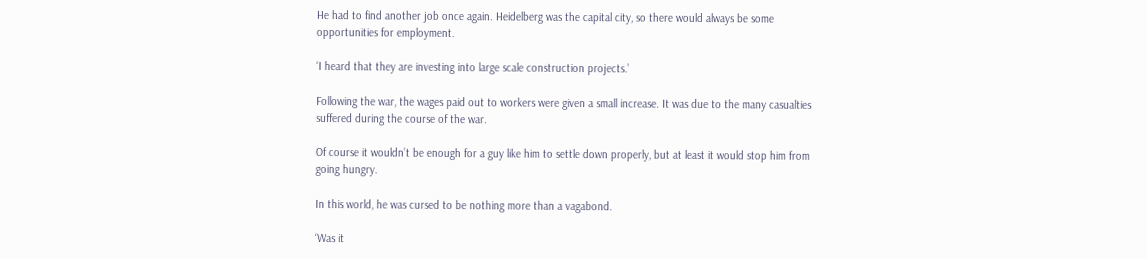He had to find another job once again. Heidelberg was the capital city, so there would always be some opportunities for employment.

‘I heard that they are investing into large scale construction projects.’

Following the war, the wages paid out to workers were given a small increase. It was due to the many casualties suffered during the course of the war.

Of course it wouldn’t be enough for a guy like him to settle down properly, but at least it would stop him from going hungry.

In this world, he was cursed to be nothing more than a vagabond.

‘Was it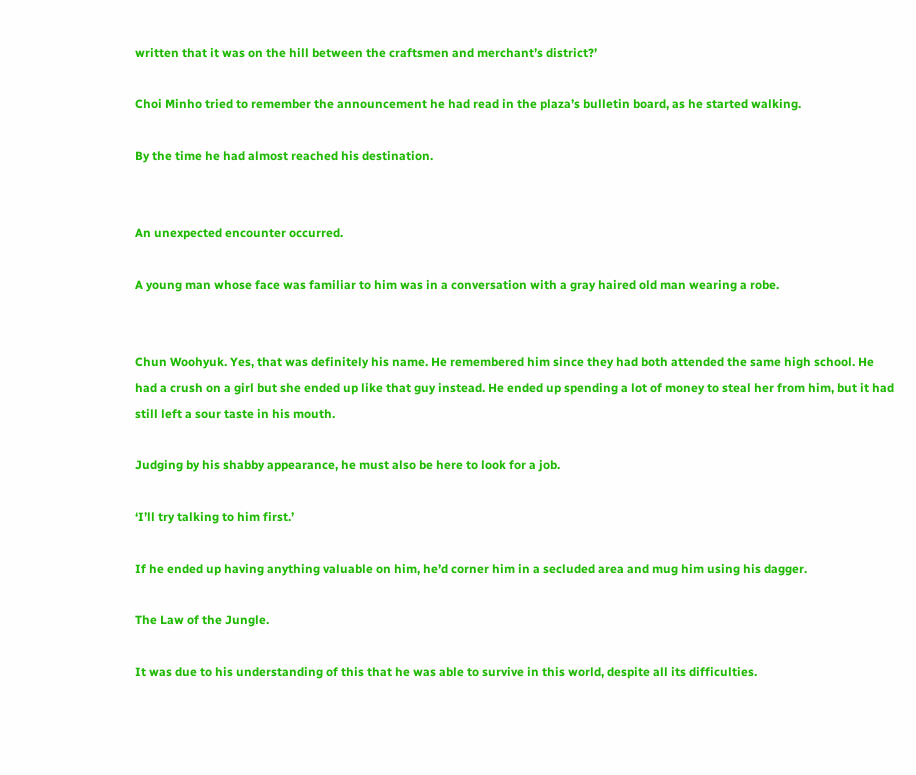written that it was on the hill between the craftsmen and merchant’s district?’

Choi Minho tried to remember the announcement he had read in the plaza’s bulletin board, as he started walking.

By the time he had almost reached his destination.


An unexpected encounter occurred.

A young man whose face was familiar to him was in a conversation with a gray haired old man wearing a robe.


Chun Woohyuk. Yes, that was definitely his name. He remembered him since they had both attended the same high school. He had a crush on a girl but she ended up like that guy instead. He ended up spending a lot of money to steal her from him, but it had still left a sour taste in his mouth.

Judging by his shabby appearance, he must also be here to look for a job.

‘I’ll try talking to him first.’

If he ended up having anything valuable on him, he’d corner him in a secluded area and mug him using his dagger.

The Law of the Jungle.

It was due to his understanding of this that he was able to survive in this world, despite all its difficulties.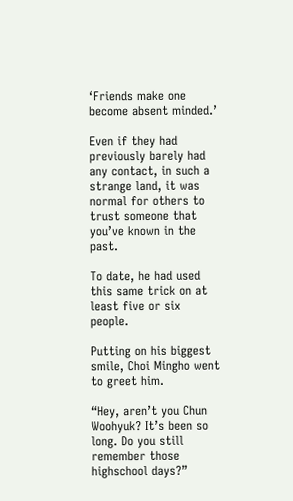‘Friends make one become absent minded.’

Even if they had previously barely had any contact, in such a strange land, it was normal for others to trust someone that you’ve known in the past.

To date, he had used this same trick on at least five or six people.

Putting on his biggest smile, Choi Mingho went to greet him.

“Hey, aren’t you Chun Woohyuk? It’s been so long. Do you still remember those highschool days?”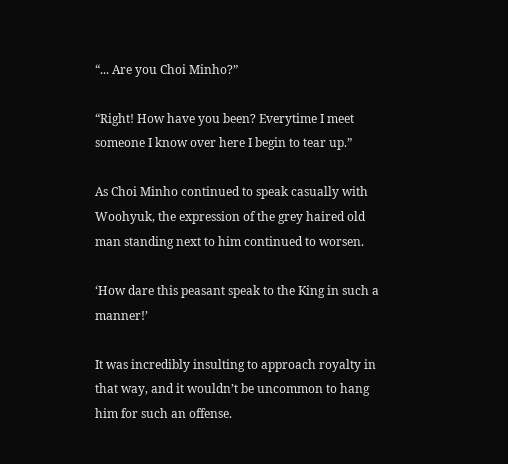“... Are you Choi Minho?”

“Right! How have you been? Everytime I meet someone I know over here I begin to tear up.”

As Choi Minho continued to speak casually with Woohyuk, the expression of the grey haired old man standing next to him continued to worsen.

‘How dare this peasant speak to the King in such a manner!’

It was incredibly insulting to approach royalty in that way, and it wouldn’t be uncommon to hang him for such an offense.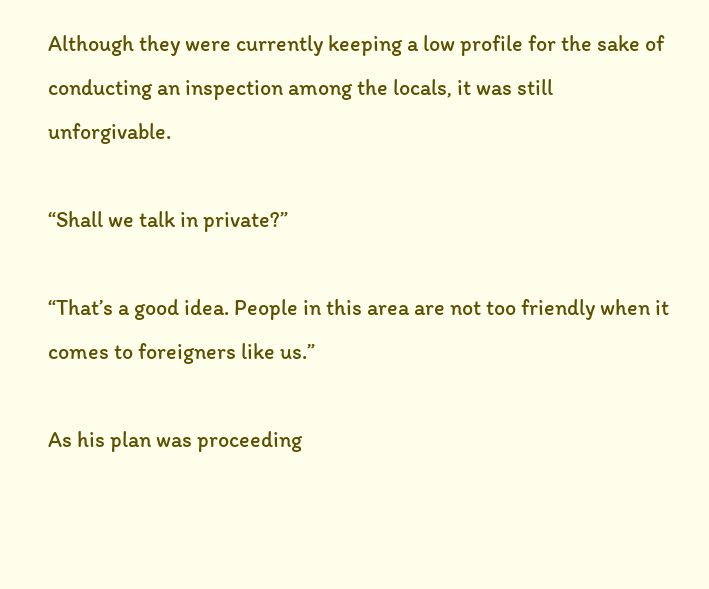Although they were currently keeping a low profile for the sake of conducting an inspection among the locals, it was still unforgivable.

“Shall we talk in private?”

“That’s a good idea. People in this area are not too friendly when it comes to foreigners like us.”

As his plan was proceeding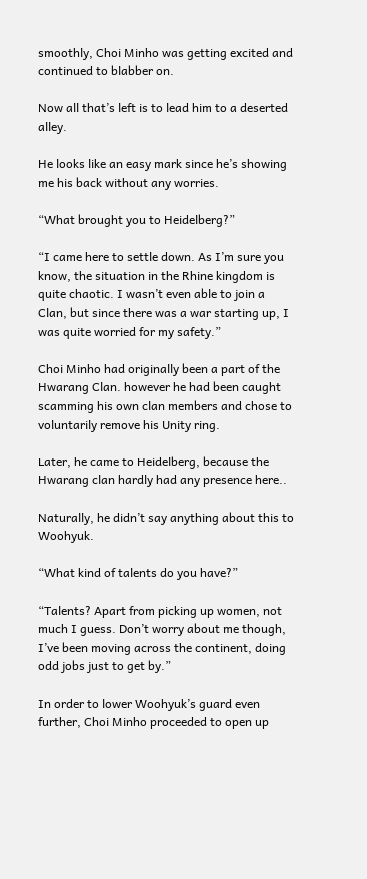smoothly, Choi Minho was getting excited and continued to blabber on.

Now all that’s left is to lead him to a deserted alley.

He looks like an easy mark since he’s showing me his back without any worries.

“What brought you to Heidelberg?”

“I came here to settle down. As I’m sure you know, the situation in the Rhine kingdom is quite chaotic. I wasn’t even able to join a Clan, but since there was a war starting up, I was quite worried for my safety.”

Choi Minho had originally been a part of the Hwarang Clan. however he had been caught scamming his own clan members and chose to voluntarily remove his Unity ring.

Later, he came to Heidelberg, because the Hwarang clan hardly had any presence here..

Naturally, he didn’t say anything about this to Woohyuk.

“What kind of talents do you have?”

“Talents? Apart from picking up women, not much I guess. Don’t worry about me though, I’ve been moving across the continent, doing odd jobs just to get by.”

In order to lower Woohyuk’s guard even further, Choi Minho proceeded to open up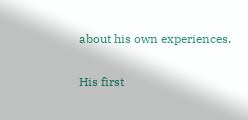about his own experiences.

His first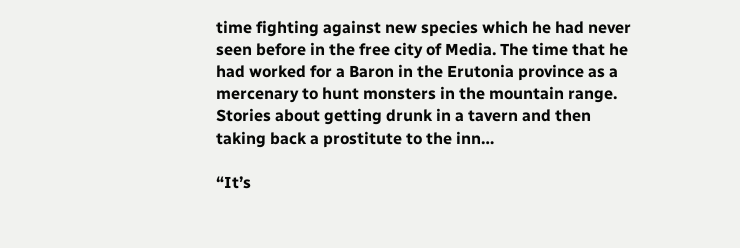time fighting against new species which he had never seen before in the free city of Media. The time that he had worked for a Baron in the Erutonia province as a mercenary to hunt monsters in the mountain range. Stories about getting drunk in a tavern and then taking back a prostitute to the inn…

“It’s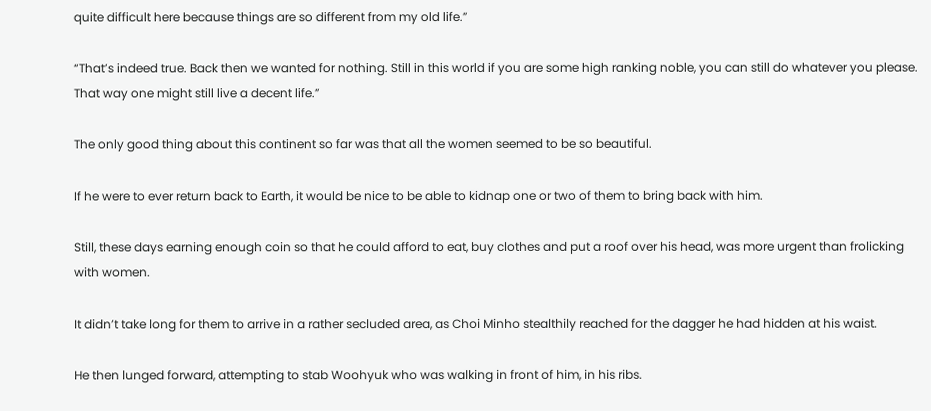quite difficult here because things are so different from my old life.”

“That’s indeed true. Back then we wanted for nothing. Still in this world if you are some high ranking noble, you can still do whatever you please. That way one might still live a decent life.”

The only good thing about this continent so far was that all the women seemed to be so beautiful.

If he were to ever return back to Earth, it would be nice to be able to kidnap one or two of them to bring back with him.

Still, these days earning enough coin so that he could afford to eat, buy clothes and put a roof over his head, was more urgent than frolicking with women.

It didn’t take long for them to arrive in a rather secluded area, as Choi Minho stealthily reached for the dagger he had hidden at his waist.

He then lunged forward, attempting to stab Woohyuk who was walking in front of him, in his ribs.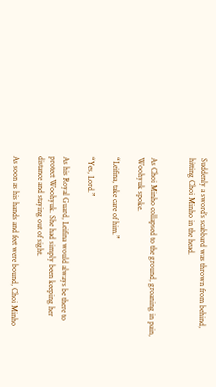Suddenly a sword’s scabbard was thrown from behind, hitting Choi Minho in the head.


As Choi Minho collapsed to the ground, groaning in pain, Woohyuk spoke.

“Leifina, take care of him.”

“Yes, Lord.”

As his Royal Guard, Leifina would always be there to protect Woohyuk. She had simply been keeping her distance and staying out of sight.

As soon as his hands and feet were bound, Choi Minho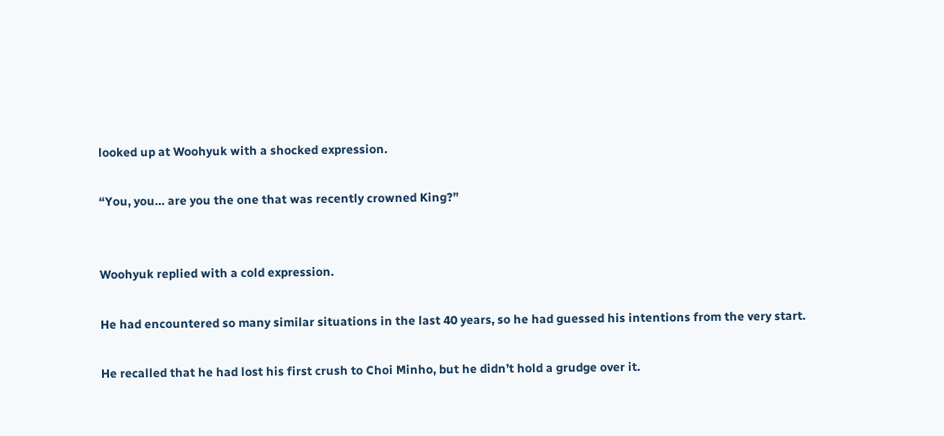looked up at Woohyuk with a shocked expression.

“You, you… are you the one that was recently crowned King?”


Woohyuk replied with a cold expression.

He had encountered so many similar situations in the last 40 years, so he had guessed his intentions from the very start.

He recalled that he had lost his first crush to Choi Minho, but he didn’t hold a grudge over it.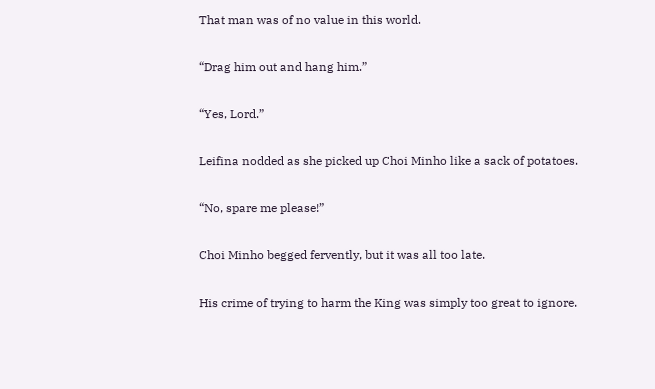That man was of no value in this world.

“Drag him out and hang him.”

“Yes, Lord.”

Leifina nodded as she picked up Choi Minho like a sack of potatoes.

“No, spare me please!”

Choi Minho begged fervently, but it was all too late.

His crime of trying to harm the King was simply too great to ignore.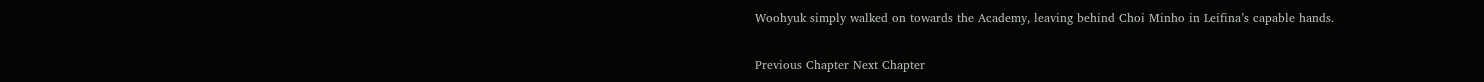Woohyuk simply walked on towards the Academy, leaving behind Choi Minho in Leifina’s capable hands.

Previous Chapter Next Chapter